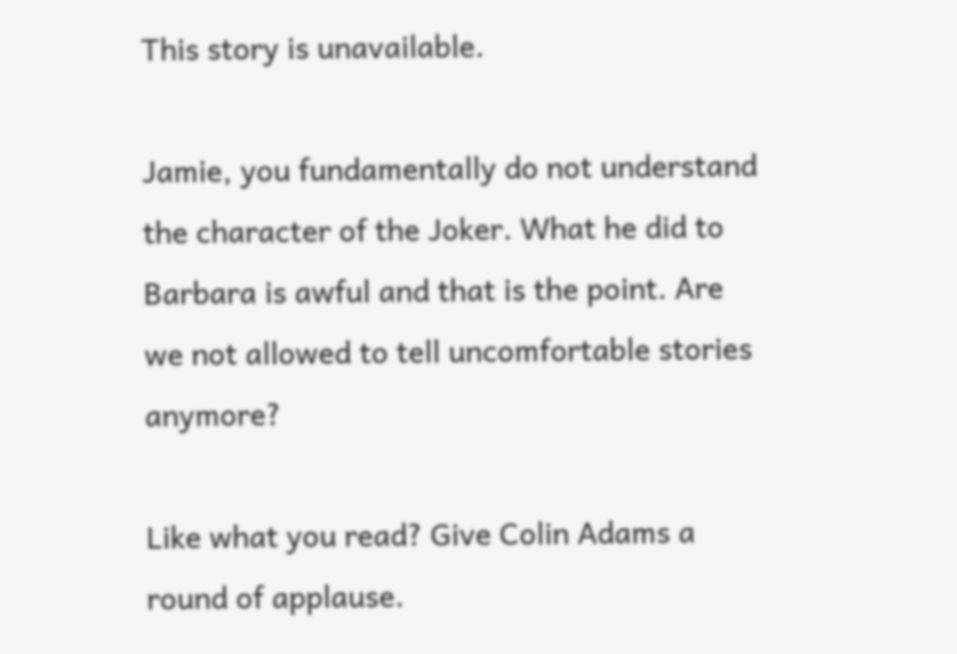This story is unavailable.

Jamie, you fundamentally do not understand the character of the Joker. What he did to Barbara is awful and that is the point. Are we not allowed to tell uncomfortable stories anymore?

Like what you read? Give Colin Adams a round of applause.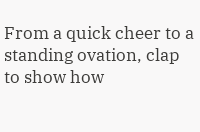From a quick cheer to a standing ovation, clap to show how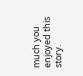much you enjoyed this story.